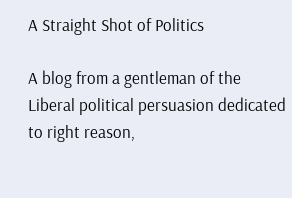A Straight Shot of Politics

A blog from a gentleman of the Liberal political persuasion dedicated to right reason,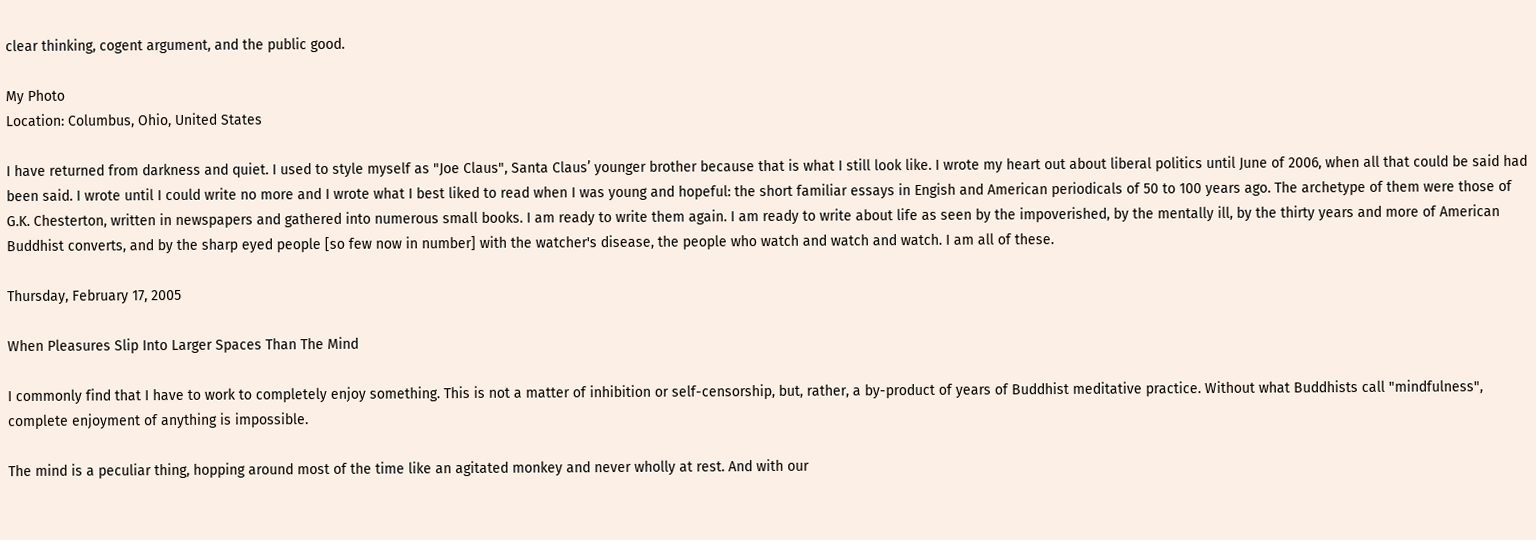clear thinking, cogent argument, and the public good.

My Photo
Location: Columbus, Ohio, United States

I have returned from darkness and quiet. I used to style myself as "Joe Claus", Santa Claus’ younger brother because that is what I still look like. I wrote my heart out about liberal politics until June of 2006, when all that could be said had been said. I wrote until I could write no more and I wrote what I best liked to read when I was young and hopeful: the short familiar essays in Engish and American periodicals of 50 to 100 years ago. The archetype of them were those of G.K. Chesterton, written in newspapers and gathered into numerous small books. I am ready to write them again. I am ready to write about life as seen by the impoverished, by the mentally ill, by the thirty years and more of American Buddhist converts, and by the sharp eyed people [so few now in number] with the watcher's disease, the people who watch and watch and watch. I am all of these.

Thursday, February 17, 2005

When Pleasures Slip Into Larger Spaces Than The Mind

I commonly find that I have to work to completely enjoy something. This is not a matter of inhibition or self-censorship, but, rather, a by-product of years of Buddhist meditative practice. Without what Buddhists call "mindfulness", complete enjoyment of anything is impossible.

The mind is a peculiar thing, hopping around most of the time like an agitated monkey and never wholly at rest. And with our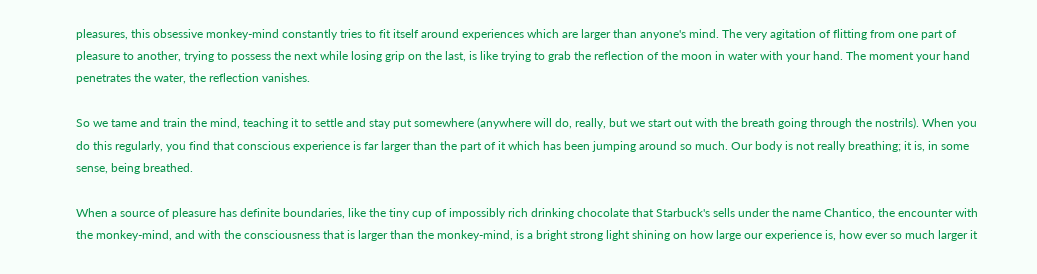pleasures, this obsessive monkey-mind constantly tries to fit itself around experiences which are larger than anyone's mind. The very agitation of flitting from one part of pleasure to another, trying to possess the next while losing grip on the last, is like trying to grab the reflection of the moon in water with your hand. The moment your hand penetrates the water, the reflection vanishes.

So we tame and train the mind, teaching it to settle and stay put somewhere (anywhere will do, really, but we start out with the breath going through the nostrils). When you do this regularly, you find that conscious experience is far larger than the part of it which has been jumping around so much. Our body is not really breathing; it is, in some sense, being breathed.

When a source of pleasure has definite boundaries, like the tiny cup of impossibly rich drinking chocolate that Starbuck's sells under the name Chantico, the encounter with the monkey-mind, and with the consciousness that is larger than the monkey-mind, is a bright strong light shining on how large our experience is, how ever so much larger it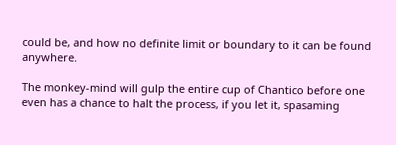could be, and how no definite limit or boundary to it can be found anywhere.

The monkey-mind will gulp the entire cup of Chantico before one even has a chance to halt the process, if you let it, spasaming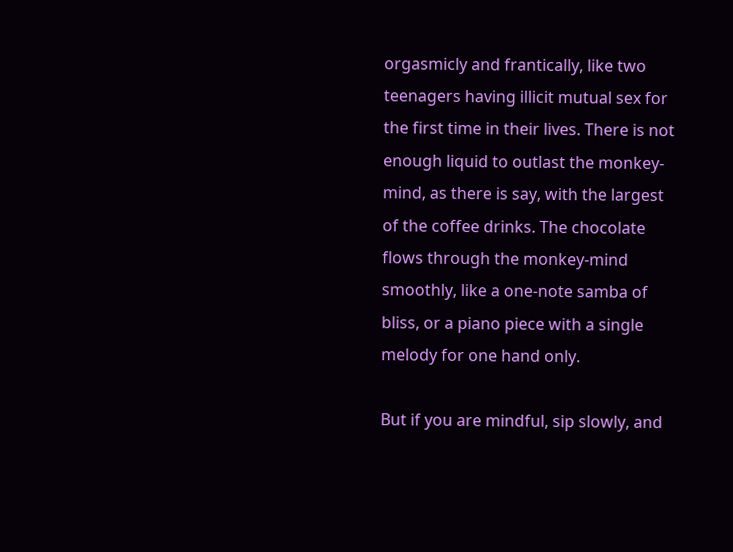orgasmicly and frantically, like two teenagers having illicit mutual sex for the first time in their lives. There is not enough liquid to outlast the monkey-mind, as there is say, with the largest of the coffee drinks. The chocolate flows through the monkey-mind smoothly, like a one-note samba of bliss, or a piano piece with a single melody for one hand only.

But if you are mindful, sip slowly, and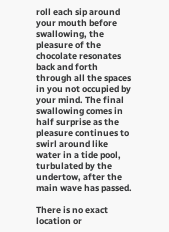roll each sip around your mouth before swallowing, the pleasure of the chocolate resonates back and forth through all the spaces in you not occupied by your mind. The final swallowing comes in half surprise as the pleasure continues to swirl around like water in a tide pool, turbulated by the undertow, after the main wave has passed.

There is no exact location or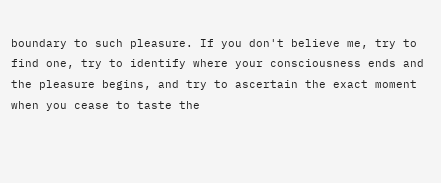boundary to such pleasure. If you don't believe me, try to find one, try to identify where your consciousness ends and the pleasure begins, and try to ascertain the exact moment when you cease to taste the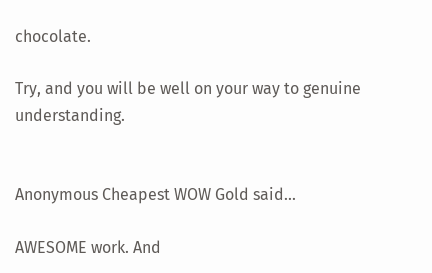chocolate.

Try, and you will be well on your way to genuine understanding.


Anonymous Cheapest WOW Gold said...

AWESOME work. And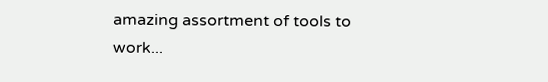amazing assortment of tools to work...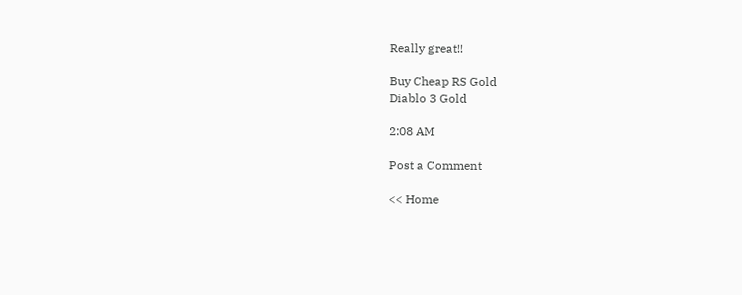Really great!!

Buy Cheap RS Gold
Diablo 3 Gold

2:08 AM

Post a Comment

<< Home